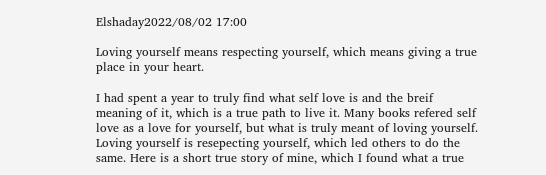Elshaday2022/08/02 17:00

Loving yourself means respecting yourself, which means giving a true place in your heart.

I had spent a year to truly find what self love is and the breif meaning of it, which is a true path to live it. Many books refered self love as a love for yourself, but what is truly meant of loving yourself. Loving yourself is resepecting yourself, which led others to do the same. Here is a short true story of mine, which I found what a true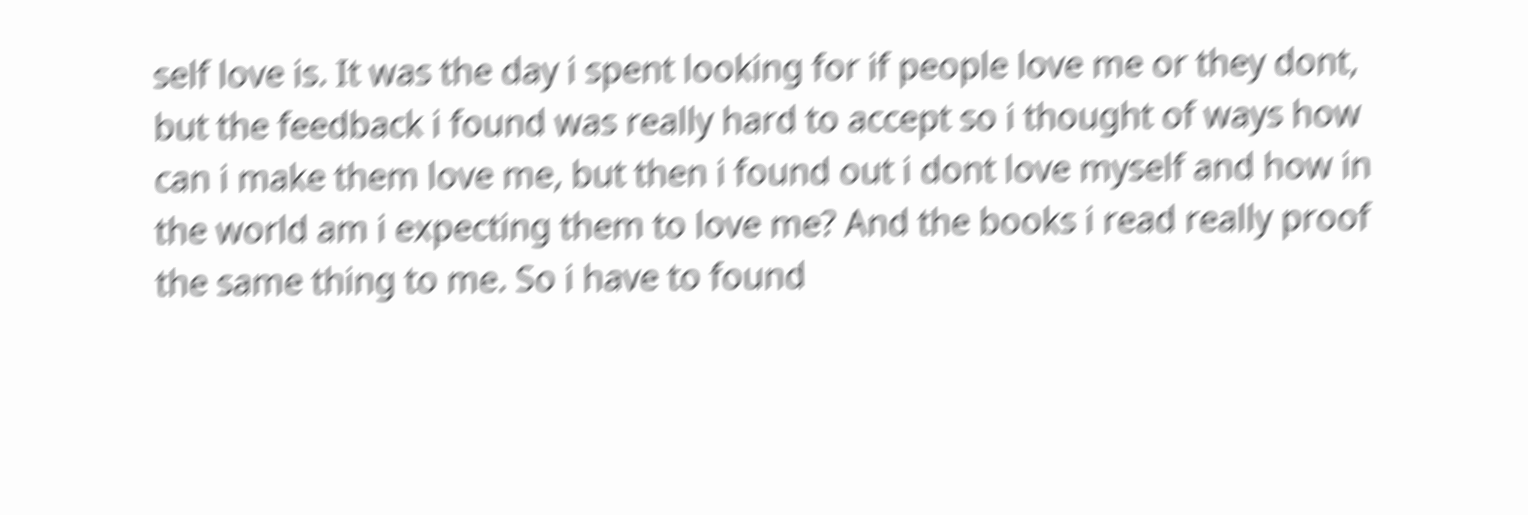self love is. It was the day i spent looking for if people love me or they dont, but the feedback i found was really hard to accept so i thought of ways how can i make them love me, but then i found out i dont love myself and how in the world am i expecting them to love me? And the books i read really proof the same thing to me. So i have to found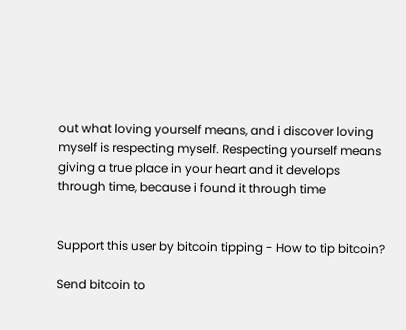out what loving yourself means, and i discover loving myself is respecting myself. Respecting yourself means giving a true place in your heart and it develops through time, because i found it through time


Support this user by bitcoin tipping - How to tip bitcoin?

Send bitcoin to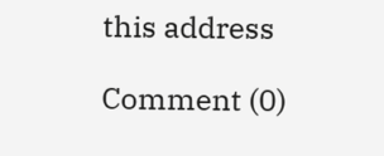this address

Comment (0)